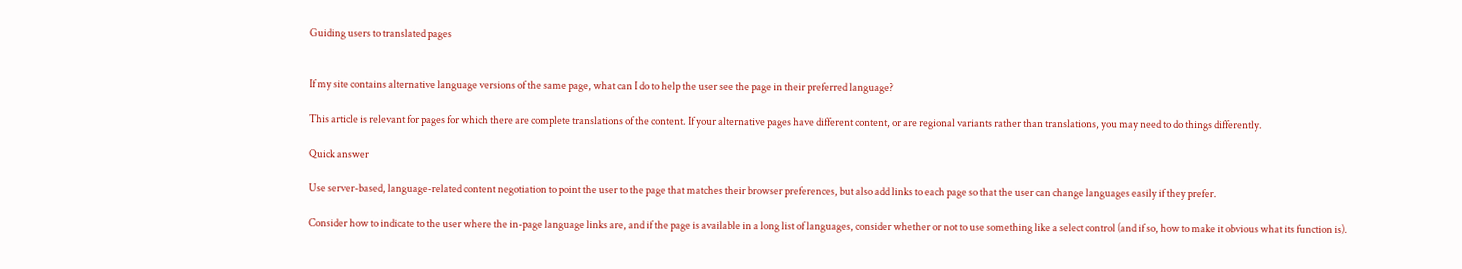Guiding users to translated pages


If my site contains alternative language versions of the same page, what can I do to help the user see the page in their preferred language?

This article is relevant for pages for which there are complete translations of the content. If your alternative pages have different content, or are regional variants rather than translations, you may need to do things differently.

Quick answer

Use server-based, language-related content negotiation to point the user to the page that matches their browser preferences, but also add links to each page so that the user can change languages easily if they prefer.

Consider how to indicate to the user where the in-page language links are, and if the page is available in a long list of languages, consider whether or not to use something like a select control (and if so, how to make it obvious what its function is).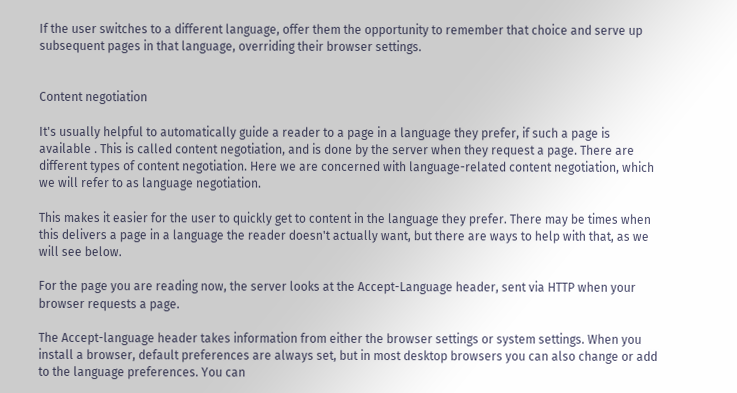If the user switches to a different language, offer them the opportunity to remember that choice and serve up subsequent pages in that language, overriding their browser settings.


Content negotiation

It's usually helpful to automatically guide a reader to a page in a language they prefer, if such a page is available . This is called content negotiation, and is done by the server when they request a page. There are different types of content negotiation. Here we are concerned with language-related content negotiation, which we will refer to as language negotiation.

This makes it easier for the user to quickly get to content in the language they prefer. There may be times when this delivers a page in a language the reader doesn't actually want, but there are ways to help with that, as we will see below.

For the page you are reading now, the server looks at the Accept-Language header, sent via HTTP when your browser requests a page.

The Accept-language header takes information from either the browser settings or system settings. When you install a browser, default preferences are always set, but in most desktop browsers you can also change or add to the language preferences. You can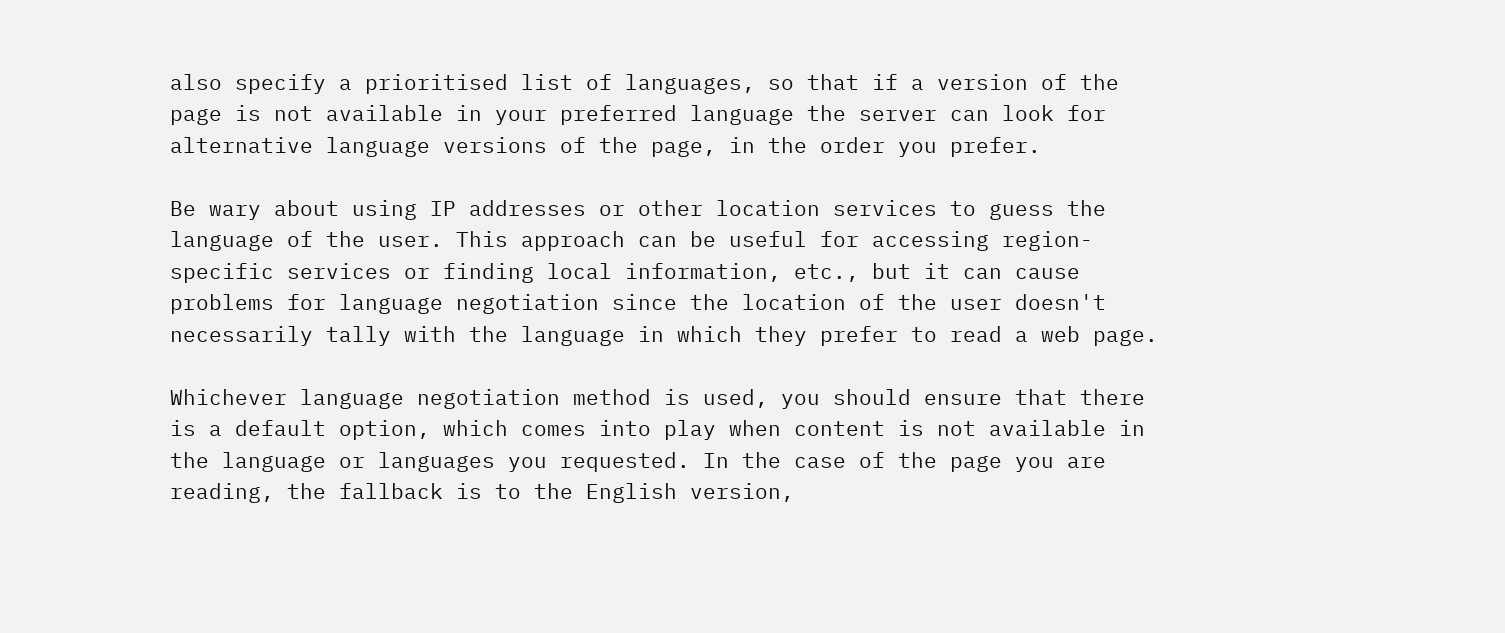also specify a prioritised list of languages, so that if a version of the page is not available in your preferred language the server can look for alternative language versions of the page, in the order you prefer.

Be wary about using IP addresses or other location services to guess the language of the user. This approach can be useful for accessing region-specific services or finding local information, etc., but it can cause problems for language negotiation since the location of the user doesn't necessarily tally with the language in which they prefer to read a web page.

Whichever language negotiation method is used, you should ensure that there is a default option, which comes into play when content is not available in the language or languages you requested. In the case of the page you are reading, the fallback is to the English version,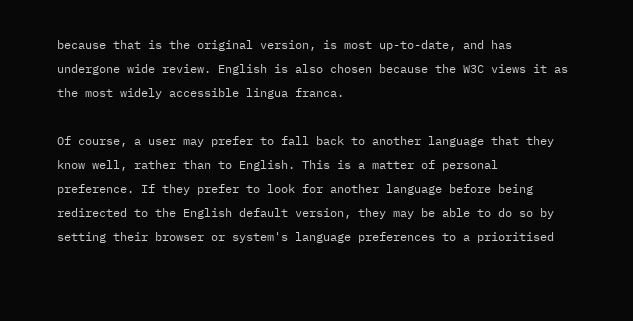because that is the original version, is most up-to-date, and has undergone wide review. English is also chosen because the W3C views it as the most widely accessible lingua franca.

Of course, a user may prefer to fall back to another language that they know well, rather than to English. This is a matter of personal preference. If they prefer to look for another language before being redirected to the English default version, they may be able to do so by setting their browser or system's language preferences to a prioritised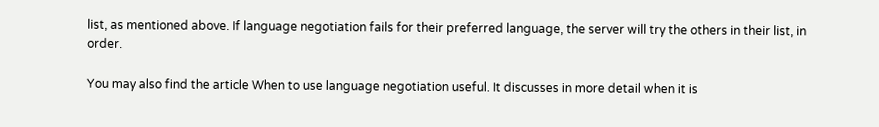list, as mentioned above. If language negotiation fails for their preferred language, the server will try the others in their list, in order.

You may also find the article When to use language negotiation useful. It discusses in more detail when it is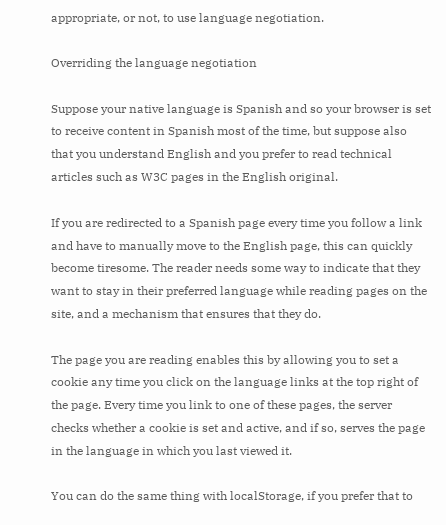appropriate, or not, to use language negotiation.

Overriding the language negotiation

Suppose your native language is Spanish and so your browser is set to receive content in Spanish most of the time, but suppose also that you understand English and you prefer to read technical articles such as W3C pages in the English original.

If you are redirected to a Spanish page every time you follow a link and have to manually move to the English page, this can quickly become tiresome. The reader needs some way to indicate that they want to stay in their preferred language while reading pages on the site, and a mechanism that ensures that they do.

The page you are reading enables this by allowing you to set a cookie any time you click on the language links at the top right of the page. Every time you link to one of these pages, the server checks whether a cookie is set and active, and if so, serves the page in the language in which you last viewed it.

You can do the same thing with localStorage, if you prefer that to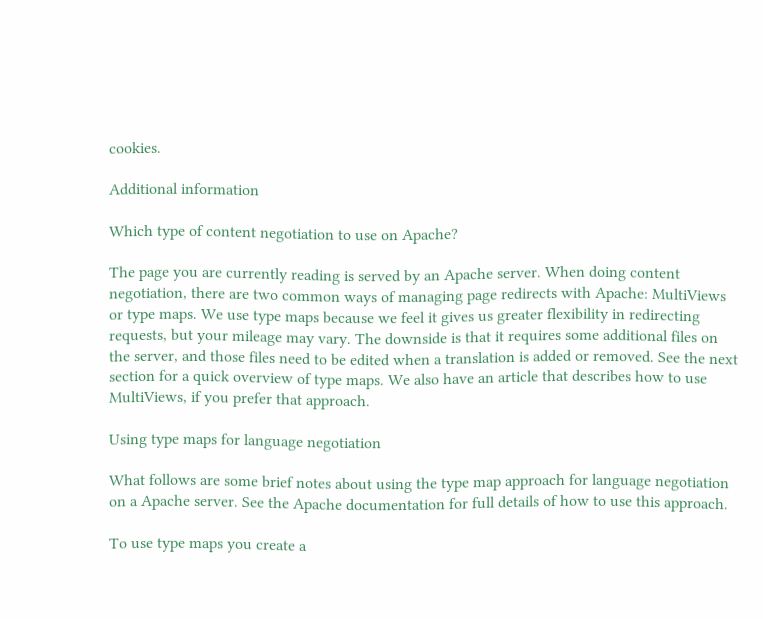cookies.

Additional information

Which type of content negotiation to use on Apache?

The page you are currently reading is served by an Apache server. When doing content negotiation, there are two common ways of managing page redirects with Apache: MultiViews or type maps. We use type maps because we feel it gives us greater flexibility in redirecting requests, but your mileage may vary. The downside is that it requires some additional files on the server, and those files need to be edited when a translation is added or removed. See the next section for a quick overview of type maps. We also have an article that describes how to use MultiViews, if you prefer that approach.

Using type maps for language negotiation

What follows are some brief notes about using the type map approach for language negotiation on a Apache server. See the Apache documentation for full details of how to use this approach.

To use type maps you create a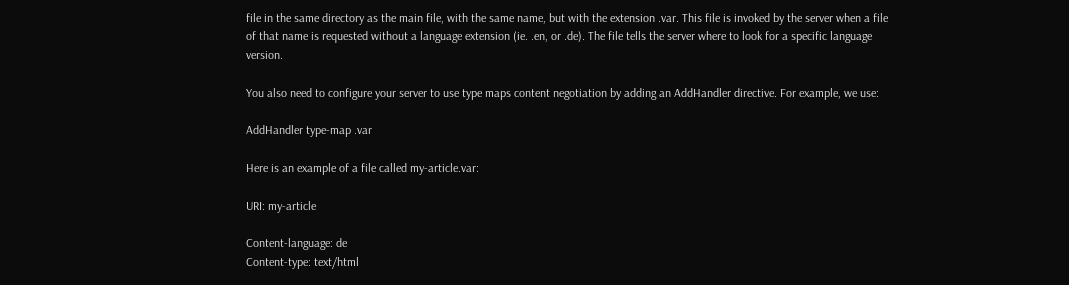file in the same directory as the main file, with the same name, but with the extension .var. This file is invoked by the server when a file of that name is requested without a language extension (ie. .en, or .de). The file tells the server where to look for a specific language version.

You also need to configure your server to use type maps content negotiation by adding an AddHandler directive. For example, we use:

AddHandler type-map .var

Here is an example of a file called my-article.var:

URI: my-article

Content-language: de
Content-type: text/html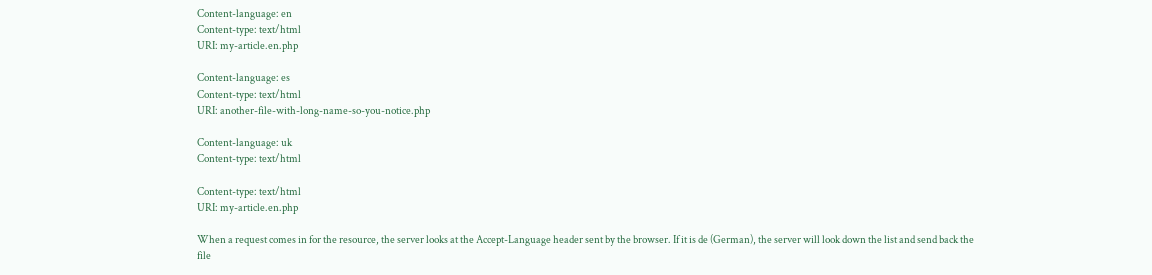Content-language: en
Content-type: text/html
URI: my-article.en.php

Content-language: es
Content-type: text/html
URI: another-file-with-long-name-so-you-notice.php

Content-language: uk
Content-type: text/html

Content-type: text/html
URI: my-article.en.php

When a request comes in for the resource, the server looks at the Accept-Language header sent by the browser. If it is de (German), the server will look down the list and send back the file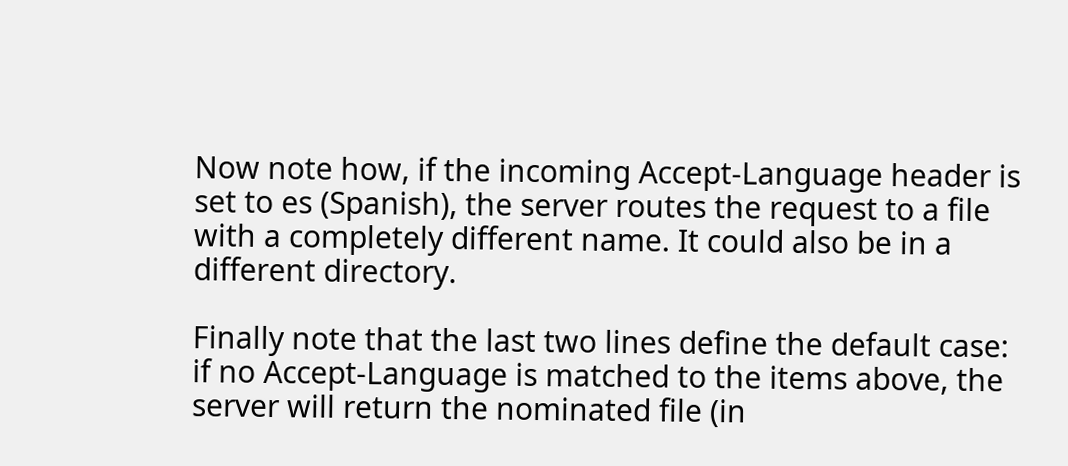Now note how, if the incoming Accept-Language header is set to es (Spanish), the server routes the request to a file with a completely different name. It could also be in a different directory.

Finally note that the last two lines define the default case: if no Accept-Language is matched to the items above, the server will return the nominated file (in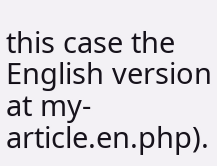this case the English version at my-article.en.php).